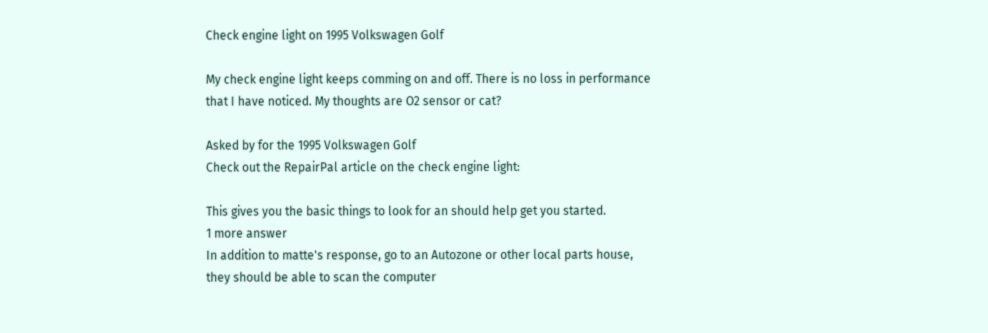Check engine light on 1995 Volkswagen Golf

My check engine light keeps comming on and off. There is no loss in performance that I have noticed. My thoughts are O2 sensor or cat?

Asked by for the 1995 Volkswagen Golf
Check out the RepairPal article on the check engine light:

This gives you the basic things to look for an should help get you started.
1 more answer
In addition to matte's response, go to an Autozone or other local parts house, they should be able to scan the computer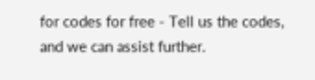for codes for free - Tell us the codes, and we can assist further.